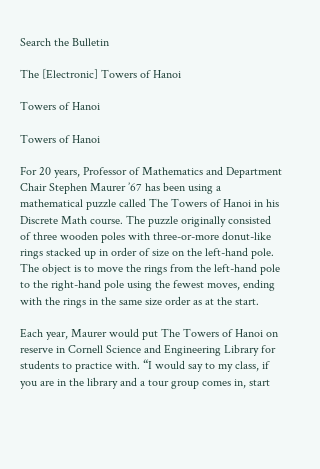Search the Bulletin

The [Electronic] Towers of Hanoi

Towers of Hanoi

Towers of Hanoi

For 20 years, Professor of Mathematics and Department Chair Stephen Maurer ’67 has been using a mathematical puzzle called The Towers of Hanoi in his Discrete Math course. The puzzle originally consisted of three wooden poles with three-or-more donut-like rings stacked up in order of size on the left-hand pole. The object is to move the rings from the left-hand pole to the right-hand pole using the fewest moves, ending with the rings in the same size order as at the start.

Each year, Maurer would put The Towers of Hanoi on reserve in Cornell Science and Engineering Library for students to practice with. “I would say to my class, if you are in the library and a tour group comes in, start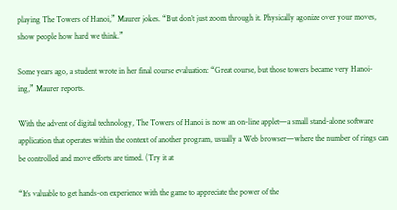playing The Towers of Hanoi,” Maurer jokes. “But don’t just zoom through it. Physically agonize over your moves, show people how hard we think.”

Some years ago, a student wrote in her final course evaluation: “Great course, but those towers became very Hanoi-ing,” Maurer reports.

With the advent of digital technology, The Towers of Hanoi is now an on-line applet—a small stand-alone software application that operates within the context of another program, usually a Web browser—where the number of rings can be controlled and move efforts are timed. (Try it at

“It’s valuable to get hands-on experience with the game to appreciate the power of the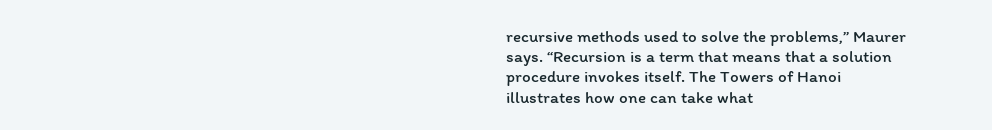recursive methods used to solve the problems,” Maurer says. “Recursion is a term that means that a solution procedure invokes itself. The Towers of Hanoi illustrates how one can take what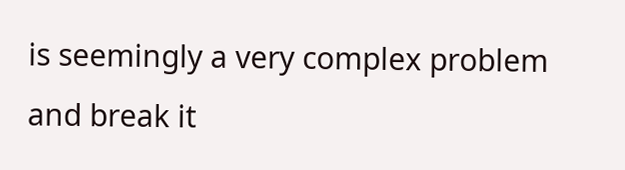is seemingly a very complex problem and break it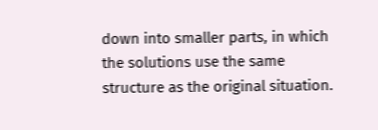down into smaller parts, in which the solutions use the same structure as the original situation.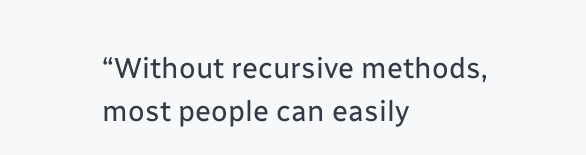“Without recursive methods, most people can easily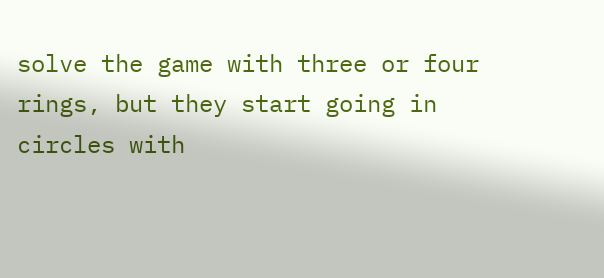solve the game with three or four rings, but they start going in circles with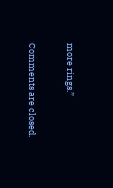more rings.”


Comments are closed.